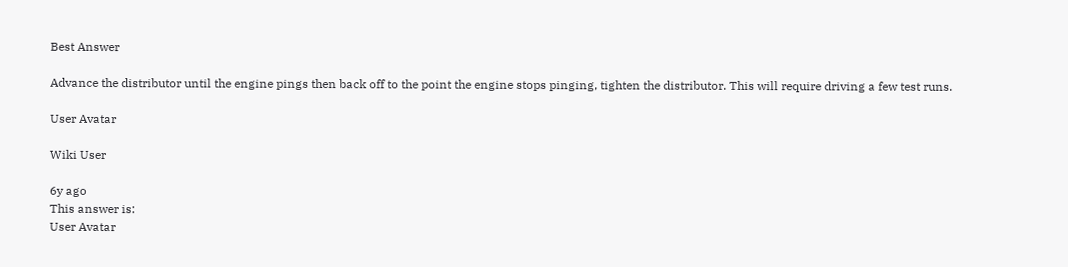Best Answer

Advance the distributor until the engine pings then back off to the point the engine stops pinging, tighten the distributor. This will require driving a few test runs.

User Avatar

Wiki User

6y ago
This answer is:
User Avatar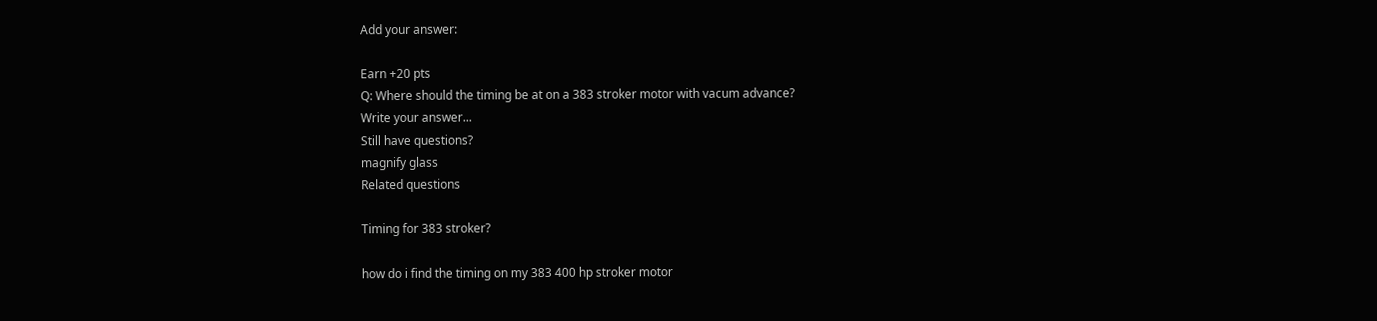Add your answer:

Earn +20 pts
Q: Where should the timing be at on a 383 stroker motor with vacum advance?
Write your answer...
Still have questions?
magnify glass
Related questions

Timing for 383 stroker?

how do i find the timing on my 383 400 hp stroker motor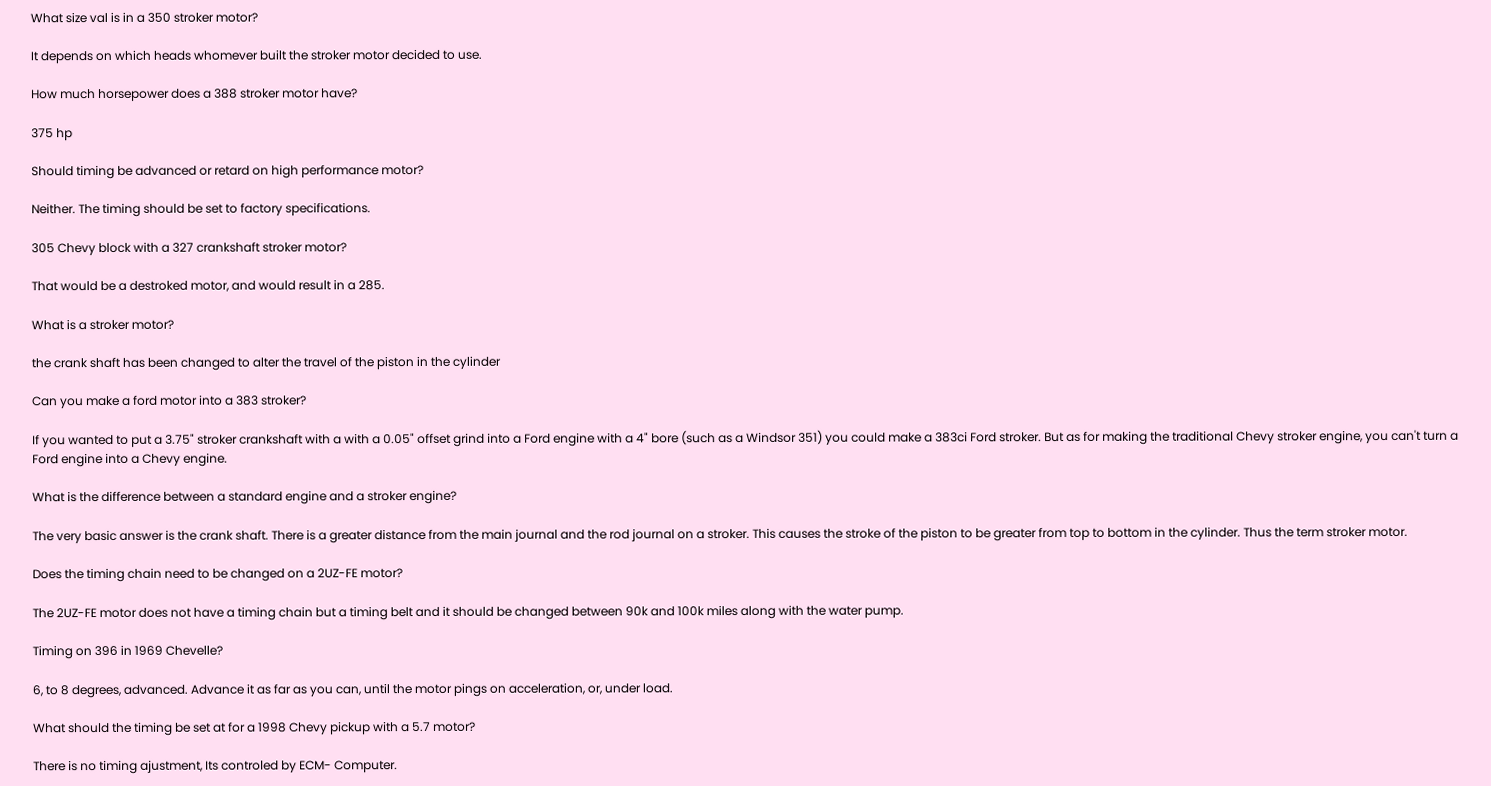What size val is in a 350 stroker motor?

It depends on which heads whomever built the stroker motor decided to use.

How much horsepower does a 388 stroker motor have?

375 hp

Should timing be advanced or retard on high performance motor?

Neither. The timing should be set to factory specifications.

305 Chevy block with a 327 crankshaft stroker motor?

That would be a destroked motor, and would result in a 285.

What is a stroker motor?

the crank shaft has been changed to alter the travel of the piston in the cylinder

Can you make a ford motor into a 383 stroker?

If you wanted to put a 3.75" stroker crankshaft with a with a 0.05" offset grind into a Ford engine with a 4" bore (such as a Windsor 351) you could make a 383ci Ford stroker. But as for making the traditional Chevy stroker engine, you can't turn a Ford engine into a Chevy engine.

What is the difference between a standard engine and a stroker engine?

The very basic answer is the crank shaft. There is a greater distance from the main journal and the rod journal on a stroker. This causes the stroke of the piston to be greater from top to bottom in the cylinder. Thus the term stroker motor.

Does the timing chain need to be changed on a 2UZ-FE motor?

The 2UZ-FE motor does not have a timing chain but a timing belt and it should be changed between 90k and 100k miles along with the water pump.

Timing on 396 in 1969 Chevelle?

6, to 8 degrees, advanced. Advance it as far as you can, until the motor pings on acceleration, or, under load.

What should the timing be set at for a 1998 Chevy pickup with a 5.7 motor?

There is no timing ajustment, Its controled by ECM- Computer.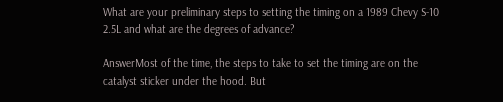What are your preliminary steps to setting the timing on a 1989 Chevy S-10 2.5L and what are the degrees of advance?

AnswerMost of the time, the steps to take to set the timing are on the catalyst sticker under the hood. But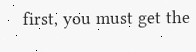first, you must get the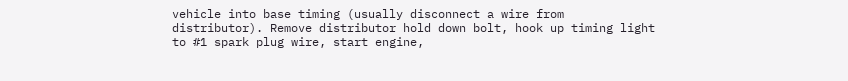vehicle into base timing (usually disconnect a wire from distributor). Remove distributor hold down bolt, hook up timing light to #1 spark plug wire, start engine,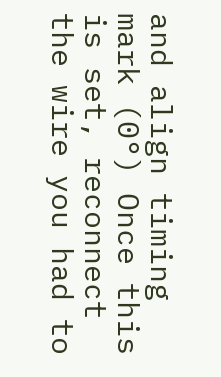and align timing mark (0°) Once this is set, reconnect the wire you had to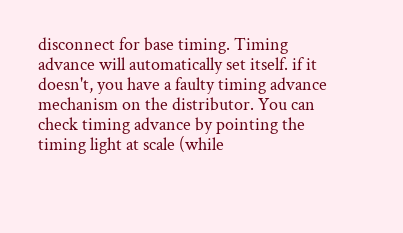disconnect for base timing. Timing advance will automatically set itself. if it doesn't, you have a faulty timing advance mechanism on the distributor. You can check timing advance by pointing the timing light at scale (while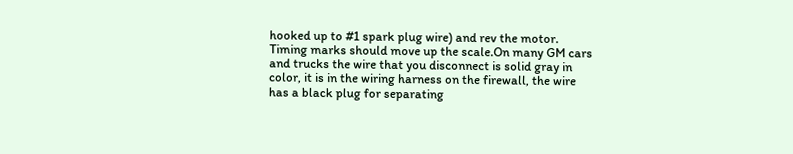hooked up to #1 spark plug wire) and rev the motor. Timing marks should move up the scale.On many GM cars and trucks the wire that you disconnect is solid gray in color, it is in the wiring harness on the firewall, the wire has a black plug for separating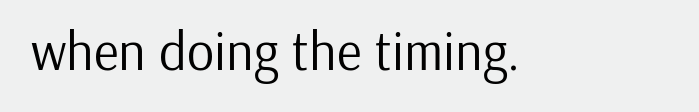when doing the timing.